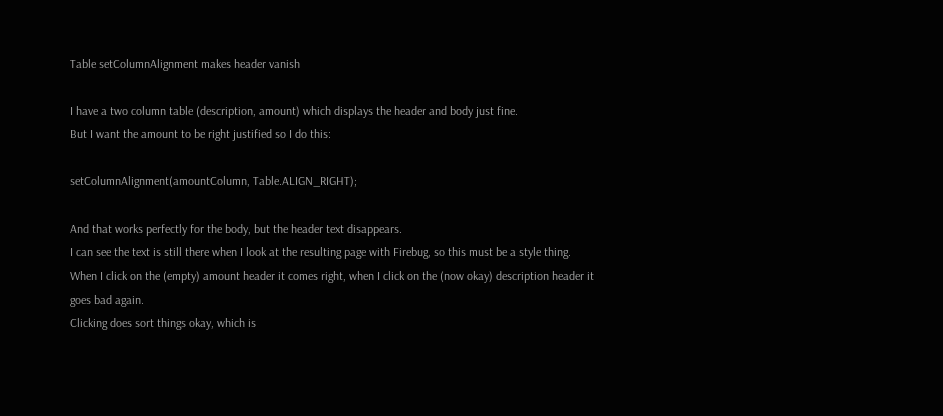Table setColumnAlignment makes header vanish

I have a two column table (description, amount) which displays the header and body just fine.
But I want the amount to be right justified so I do this:

setColumnAlignment(amountColumn, Table.ALIGN_RIGHT);

And that works perfectly for the body, but the header text disappears.
I can see the text is still there when I look at the resulting page with Firebug, so this must be a style thing.
When I click on the (empty) amount header it comes right, when I click on the (now okay) description header it goes bad again.
Clicking does sort things okay, which is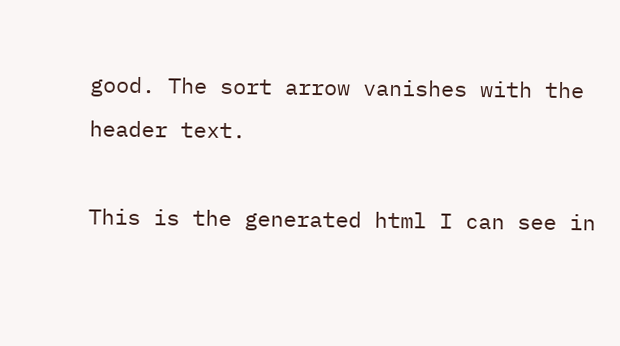good. The sort arrow vanishes with the header text.

This is the generated html I can see in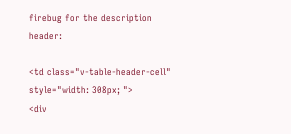firebug for the description header:

<td class="v-table-header-cell" style="width: 308px; ">
<div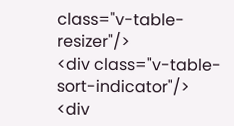class="v-table-resizer"/>
<div class="v-table-sort-indicator"/>
<div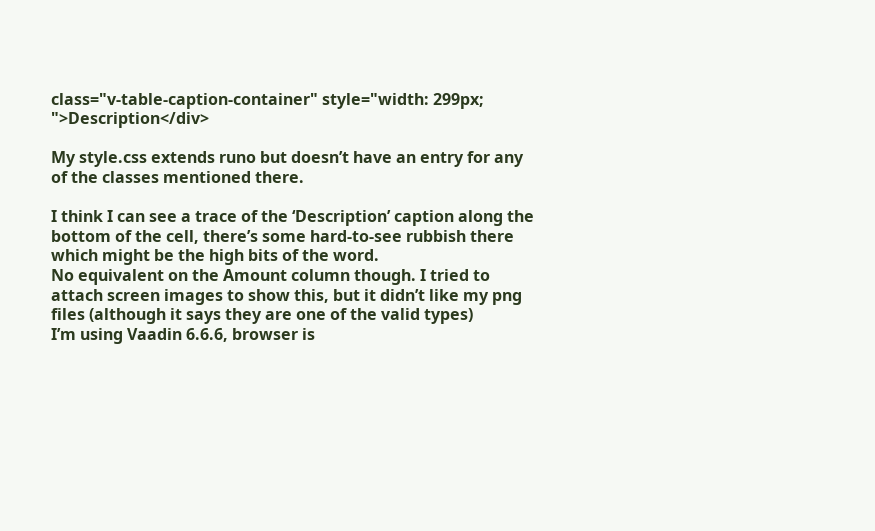class="v-table-caption-container" style="width: 299px; ">Description</div>

My style.css extends runo but doesn’t have an entry for any of the classes mentioned there.

I think I can see a trace of the ‘Description’ caption along the bottom of the cell, there’s some hard-to-see rubbish there which might be the high bits of the word.
No equivalent on the Amount column though. I tried to attach screen images to show this, but it didn’t like my png files (although it says they are one of the valid types)
I’m using Vaadin 6.6.6, browser is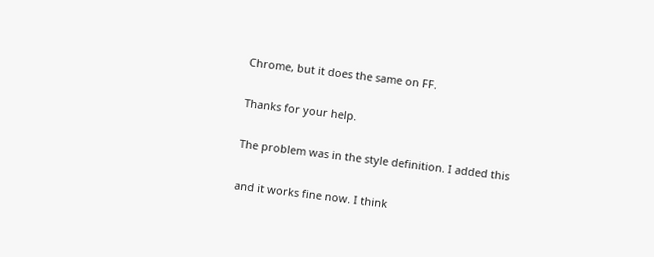Chrome, but it does the same on FF.

Thanks for your help.

The problem was in the style definition. I added this

and it works fine now. I think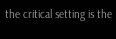the critical setting is the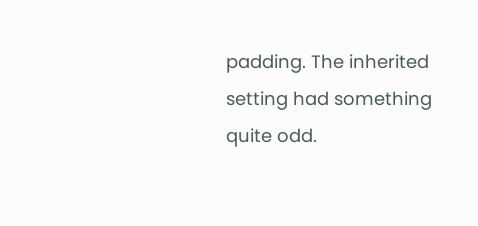padding. The inherited setting had something quite odd.